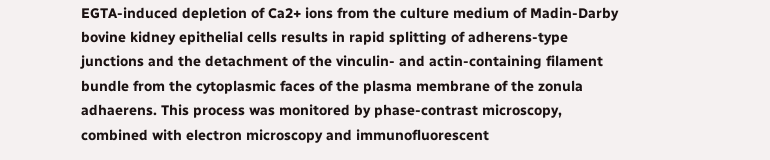EGTA-induced depletion of Ca2+ ions from the culture medium of Madin-Darby bovine kidney epithelial cells results in rapid splitting of adherens-type junctions and the detachment of the vinculin- and actin-containing filament bundle from the cytoplasmic faces of the plasma membrane of the zonula adhaerens. This process was monitored by phase-contrast microscopy, combined with electron microscopy and immunofluorescent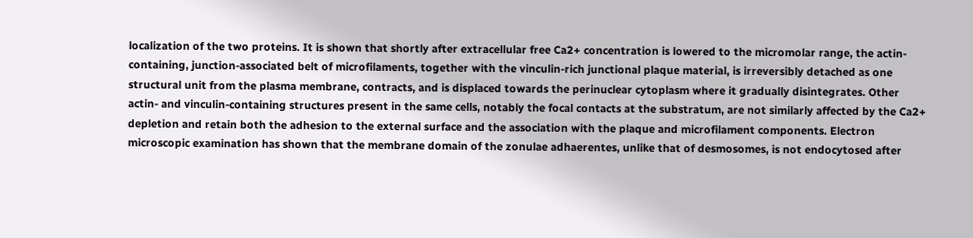localization of the two proteins. It is shown that shortly after extracellular free Ca2+ concentration is lowered to the micromolar range, the actin-containing, junction-associated belt of microfilaments, together with the vinculin-rich junctional plaque material, is irreversibly detached as one structural unit from the plasma membrane, contracts, and is displaced towards the perinuclear cytoplasm where it gradually disintegrates. Other actin- and vinculin-containing structures present in the same cells, notably the focal contacts at the substratum, are not similarly affected by the Ca2+ depletion and retain both the adhesion to the external surface and the association with the plaque and microfilament components. Electron microscopic examination has shown that the membrane domain of the zonulae adhaerentes, unlike that of desmosomes, is not endocytosed after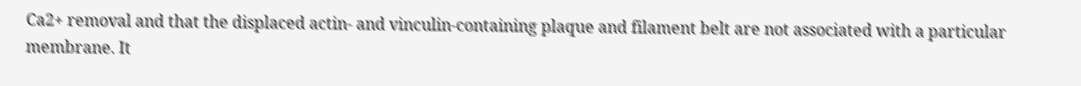Ca2+ removal and that the displaced actin- and vinculin-containing plaque and filament belt are not associated with a particular membrane. It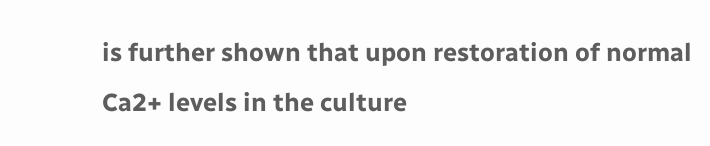is further shown that upon restoration of normal Ca2+ levels in the culture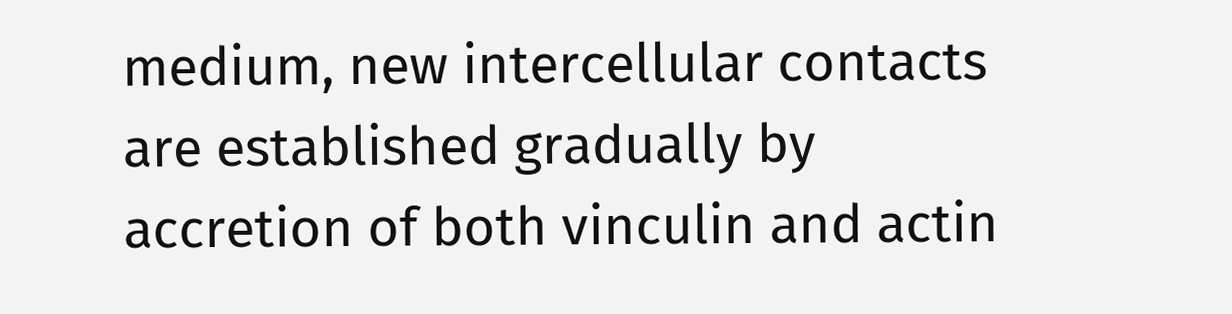medium, new intercellular contacts are established gradually by accretion of both vinculin and actin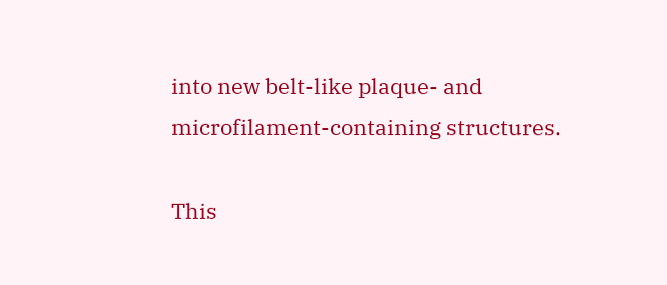into new belt-like plaque- and microfilament-containing structures.

This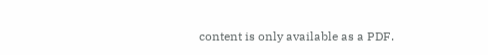content is only available as a PDF.